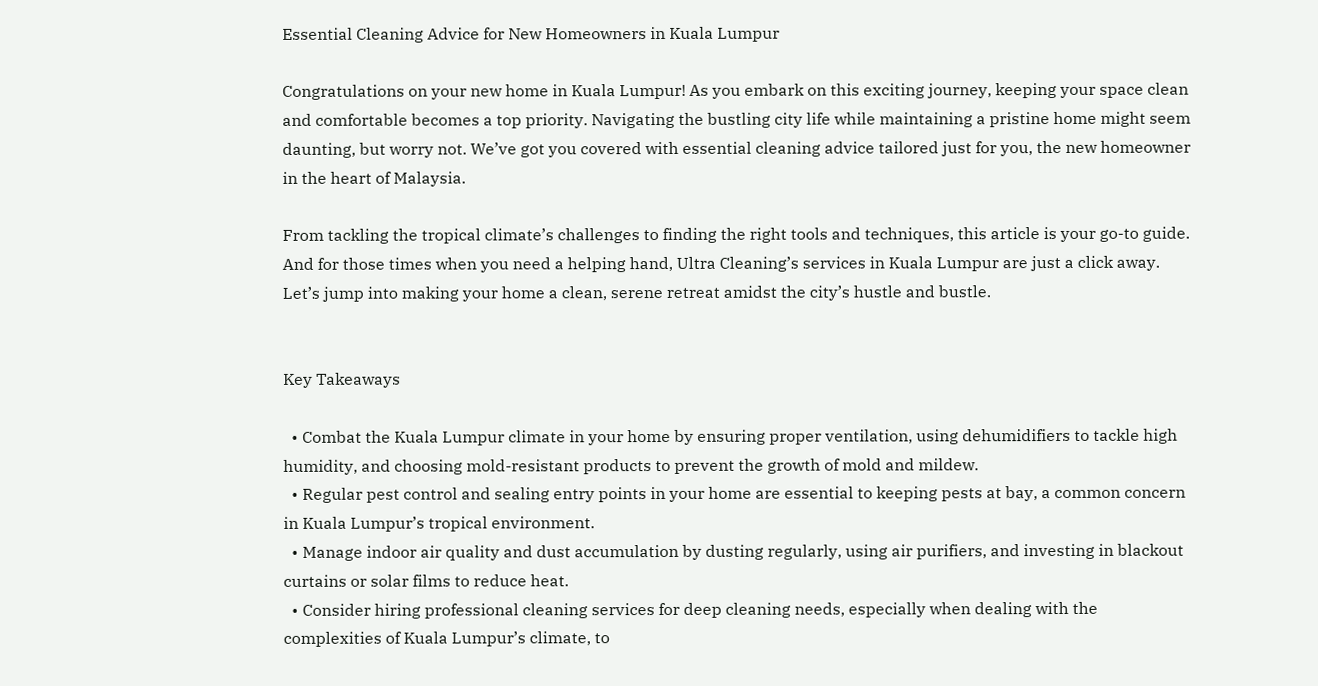Essential Cleaning Advice for New Homeowners in Kuala Lumpur

Congratulations on your new home in Kuala Lumpur! As you embark on this exciting journey, keeping your space clean and comfortable becomes a top priority. Navigating the bustling city life while maintaining a pristine home might seem daunting, but worry not. We’ve got you covered with essential cleaning advice tailored just for you, the new homeowner in the heart of Malaysia.

From tackling the tropical climate’s challenges to finding the right tools and techniques, this article is your go-to guide. And for those times when you need a helping hand, Ultra Cleaning’s services in Kuala Lumpur are just a click away. Let’s jump into making your home a clean, serene retreat amidst the city’s hustle and bustle.


Key Takeaways

  • Combat the Kuala Lumpur climate in your home by ensuring proper ventilation, using dehumidifiers to tackle high humidity, and choosing mold-resistant products to prevent the growth of mold and mildew.
  • Regular pest control and sealing entry points in your home are essential to keeping pests at bay, a common concern in Kuala Lumpur’s tropical environment.
  • Manage indoor air quality and dust accumulation by dusting regularly, using air purifiers, and investing in blackout curtains or solar films to reduce heat.
  • Consider hiring professional cleaning services for deep cleaning needs, especially when dealing with the complexities of Kuala Lumpur’s climate, to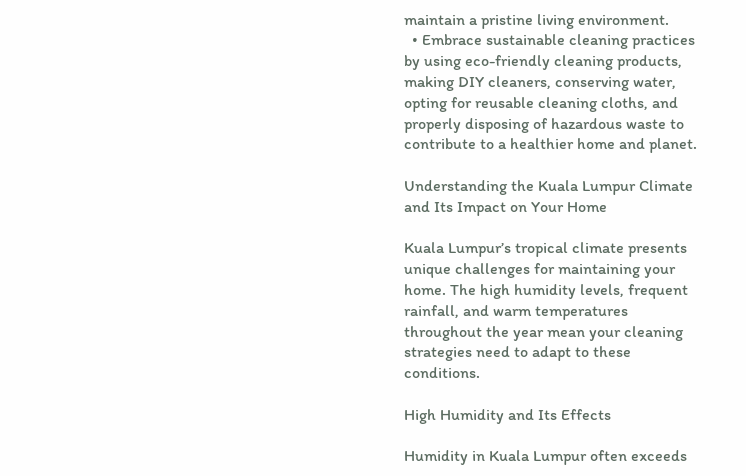maintain a pristine living environment.
  • Embrace sustainable cleaning practices by using eco-friendly cleaning products, making DIY cleaners, conserving water, opting for reusable cleaning cloths, and properly disposing of hazardous waste to contribute to a healthier home and planet.

Understanding the Kuala Lumpur Climate and Its Impact on Your Home

Kuala Lumpur’s tropical climate presents unique challenges for maintaining your home. The high humidity levels, frequent rainfall, and warm temperatures throughout the year mean your cleaning strategies need to adapt to these conditions.

High Humidity and Its Effects

Humidity in Kuala Lumpur often exceeds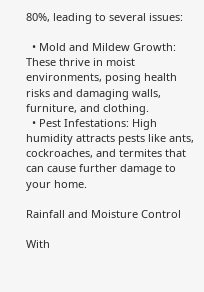80%, leading to several issues:

  • Mold and Mildew Growth: These thrive in moist environments, posing health risks and damaging walls, furniture, and clothing.
  • Pest Infestations: High humidity attracts pests like ants, cockroaches, and termites that can cause further damage to your home.

Rainfall and Moisture Control

With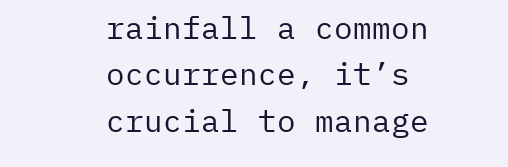rainfall a common occurrence, it’s crucial to manage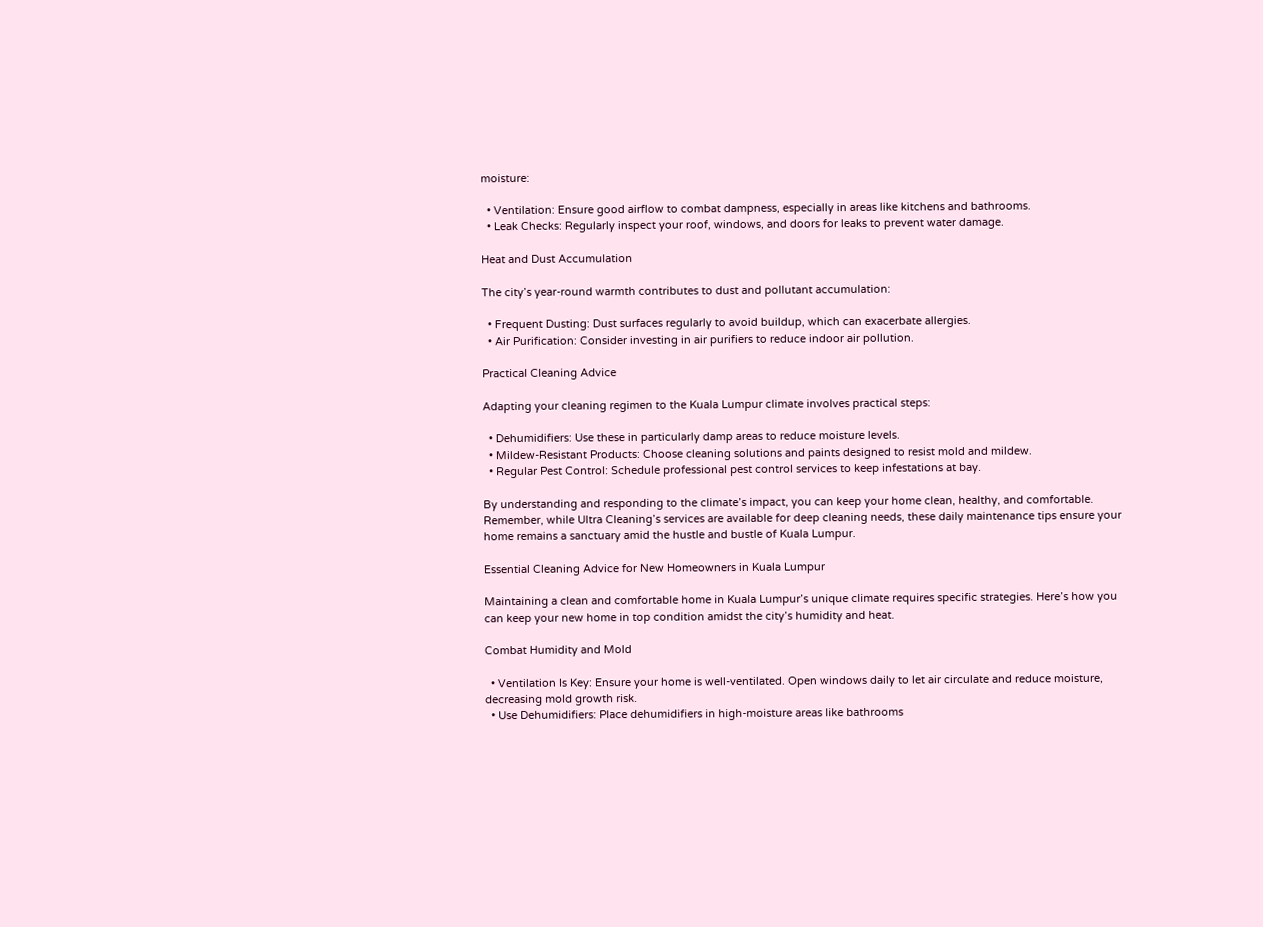moisture:

  • Ventilation: Ensure good airflow to combat dampness, especially in areas like kitchens and bathrooms.
  • Leak Checks: Regularly inspect your roof, windows, and doors for leaks to prevent water damage.

Heat and Dust Accumulation

The city’s year-round warmth contributes to dust and pollutant accumulation:

  • Frequent Dusting: Dust surfaces regularly to avoid buildup, which can exacerbate allergies.
  • Air Purification: Consider investing in air purifiers to reduce indoor air pollution.

Practical Cleaning Advice

Adapting your cleaning regimen to the Kuala Lumpur climate involves practical steps:

  • Dehumidifiers: Use these in particularly damp areas to reduce moisture levels.
  • Mildew-Resistant Products: Choose cleaning solutions and paints designed to resist mold and mildew.
  • Regular Pest Control: Schedule professional pest control services to keep infestations at bay.

By understanding and responding to the climate’s impact, you can keep your home clean, healthy, and comfortable. Remember, while Ultra Cleaning’s services are available for deep cleaning needs, these daily maintenance tips ensure your home remains a sanctuary amid the hustle and bustle of Kuala Lumpur.

Essential Cleaning Advice for New Homeowners in Kuala Lumpur

Maintaining a clean and comfortable home in Kuala Lumpur’s unique climate requires specific strategies. Here’s how you can keep your new home in top condition amidst the city’s humidity and heat.

Combat Humidity and Mold

  • Ventilation Is Key: Ensure your home is well-ventilated. Open windows daily to let air circulate and reduce moisture, decreasing mold growth risk.
  • Use Dehumidifiers: Place dehumidifiers in high-moisture areas like bathrooms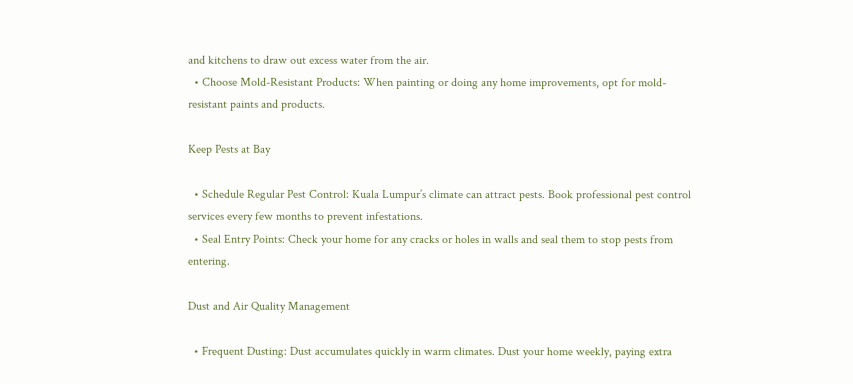and kitchens to draw out excess water from the air.
  • Choose Mold-Resistant Products: When painting or doing any home improvements, opt for mold-resistant paints and products.

Keep Pests at Bay

  • Schedule Regular Pest Control: Kuala Lumpur’s climate can attract pests. Book professional pest control services every few months to prevent infestations.
  • Seal Entry Points: Check your home for any cracks or holes in walls and seal them to stop pests from entering.

Dust and Air Quality Management

  • Frequent Dusting: Dust accumulates quickly in warm climates. Dust your home weekly, paying extra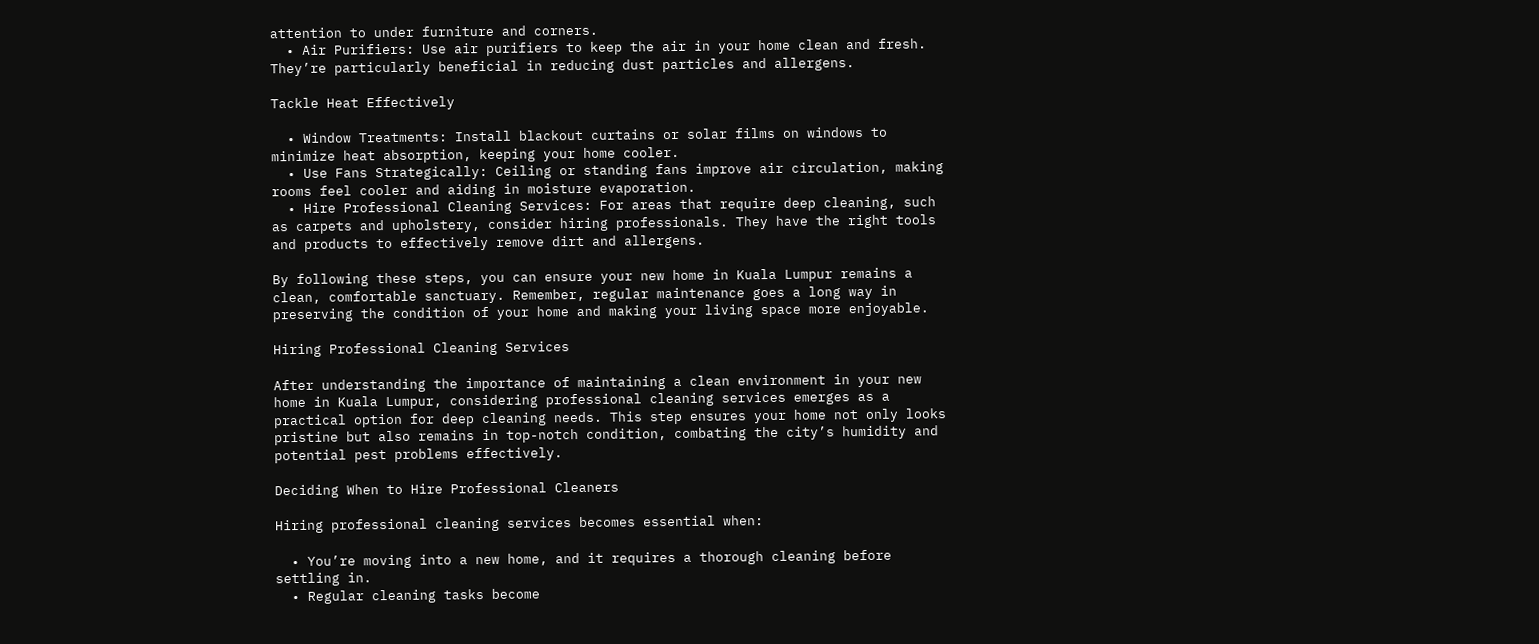attention to under furniture and corners.
  • Air Purifiers: Use air purifiers to keep the air in your home clean and fresh. They’re particularly beneficial in reducing dust particles and allergens.

Tackle Heat Effectively

  • Window Treatments: Install blackout curtains or solar films on windows to minimize heat absorption, keeping your home cooler.
  • Use Fans Strategically: Ceiling or standing fans improve air circulation, making rooms feel cooler and aiding in moisture evaporation.
  • Hire Professional Cleaning Services: For areas that require deep cleaning, such as carpets and upholstery, consider hiring professionals. They have the right tools and products to effectively remove dirt and allergens.

By following these steps, you can ensure your new home in Kuala Lumpur remains a clean, comfortable sanctuary. Remember, regular maintenance goes a long way in preserving the condition of your home and making your living space more enjoyable.

Hiring Professional Cleaning Services

After understanding the importance of maintaining a clean environment in your new home in Kuala Lumpur, considering professional cleaning services emerges as a practical option for deep cleaning needs. This step ensures your home not only looks pristine but also remains in top-notch condition, combating the city’s humidity and potential pest problems effectively.

Deciding When to Hire Professional Cleaners

Hiring professional cleaning services becomes essential when:

  • You’re moving into a new home, and it requires a thorough cleaning before settling in.
  • Regular cleaning tasks become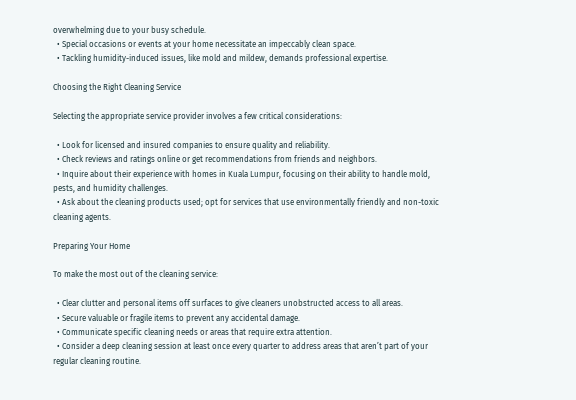overwhelming due to your busy schedule.
  • Special occasions or events at your home necessitate an impeccably clean space.
  • Tackling humidity-induced issues, like mold and mildew, demands professional expertise.

Choosing the Right Cleaning Service

Selecting the appropriate service provider involves a few critical considerations:

  • Look for licensed and insured companies to ensure quality and reliability.
  • Check reviews and ratings online or get recommendations from friends and neighbors.
  • Inquire about their experience with homes in Kuala Lumpur, focusing on their ability to handle mold, pests, and humidity challenges.
  • Ask about the cleaning products used; opt for services that use environmentally friendly and non-toxic cleaning agents.

Preparing Your Home

To make the most out of the cleaning service:

  • Clear clutter and personal items off surfaces to give cleaners unobstructed access to all areas.
  • Secure valuable or fragile items to prevent any accidental damage.
  • Communicate specific cleaning needs or areas that require extra attention.
  • Consider a deep cleaning session at least once every quarter to address areas that aren’t part of your regular cleaning routine.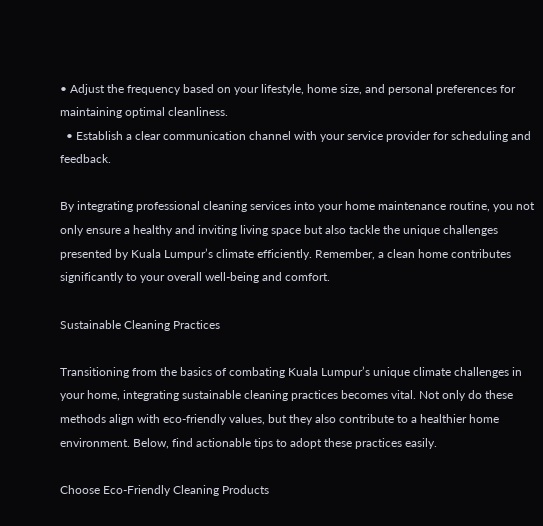• Adjust the frequency based on your lifestyle, home size, and personal preferences for maintaining optimal cleanliness.
  • Establish a clear communication channel with your service provider for scheduling and feedback.

By integrating professional cleaning services into your home maintenance routine, you not only ensure a healthy and inviting living space but also tackle the unique challenges presented by Kuala Lumpur’s climate efficiently. Remember, a clean home contributes significantly to your overall well-being and comfort.

Sustainable Cleaning Practices

Transitioning from the basics of combating Kuala Lumpur’s unique climate challenges in your home, integrating sustainable cleaning practices becomes vital. Not only do these methods align with eco-friendly values, but they also contribute to a healthier home environment. Below, find actionable tips to adopt these practices easily.

Choose Eco-Friendly Cleaning Products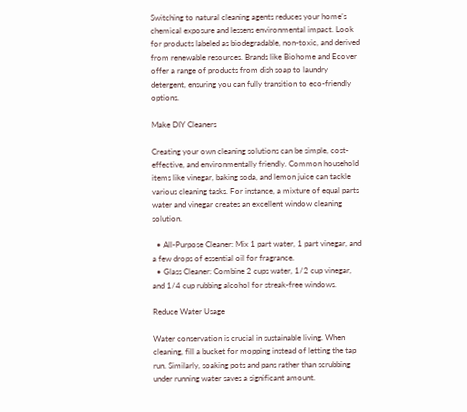Switching to natural cleaning agents reduces your home’s chemical exposure and lessens environmental impact. Look for products labeled as biodegradable, non-toxic, and derived from renewable resources. Brands like Biohome and Ecover offer a range of products from dish soap to laundry detergent, ensuring you can fully transition to eco-friendly options.

Make DIY Cleaners

Creating your own cleaning solutions can be simple, cost-effective, and environmentally friendly. Common household items like vinegar, baking soda, and lemon juice can tackle various cleaning tasks. For instance, a mixture of equal parts water and vinegar creates an excellent window cleaning solution.

  • All-Purpose Cleaner: Mix 1 part water, 1 part vinegar, and a few drops of essential oil for fragrance.
  • Glass Cleaner: Combine 2 cups water, 1/2 cup vinegar, and 1/4 cup rubbing alcohol for streak-free windows.

Reduce Water Usage

Water conservation is crucial in sustainable living. When cleaning, fill a bucket for mopping instead of letting the tap run. Similarly, soaking pots and pans rather than scrubbing under running water saves a significant amount.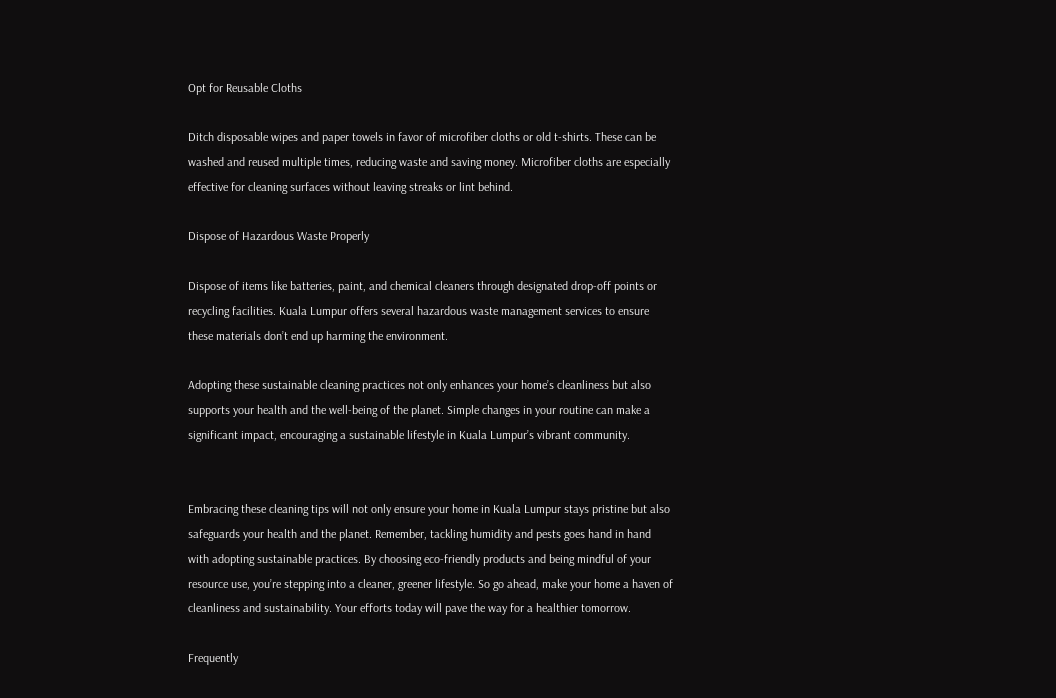Opt for Reusable Cloths

Ditch disposable wipes and paper towels in favor of microfiber cloths or old t-shirts. These can be washed and reused multiple times, reducing waste and saving money. Microfiber cloths are especially effective for cleaning surfaces without leaving streaks or lint behind.

Dispose of Hazardous Waste Properly

Dispose of items like batteries, paint, and chemical cleaners through designated drop-off points or recycling facilities. Kuala Lumpur offers several hazardous waste management services to ensure these materials don’t end up harming the environment.

Adopting these sustainable cleaning practices not only enhances your home’s cleanliness but also supports your health and the well-being of the planet. Simple changes in your routine can make a significant impact, encouraging a sustainable lifestyle in Kuala Lumpur’s vibrant community.


Embracing these cleaning tips will not only ensure your home in Kuala Lumpur stays pristine but also safeguards your health and the planet. Remember, tackling humidity and pests goes hand in hand with adopting sustainable practices. By choosing eco-friendly products and being mindful of your resource use, you’re stepping into a cleaner, greener lifestyle. So go ahead, make your home a haven of cleanliness and sustainability. Your efforts today will pave the way for a healthier tomorrow.

Frequently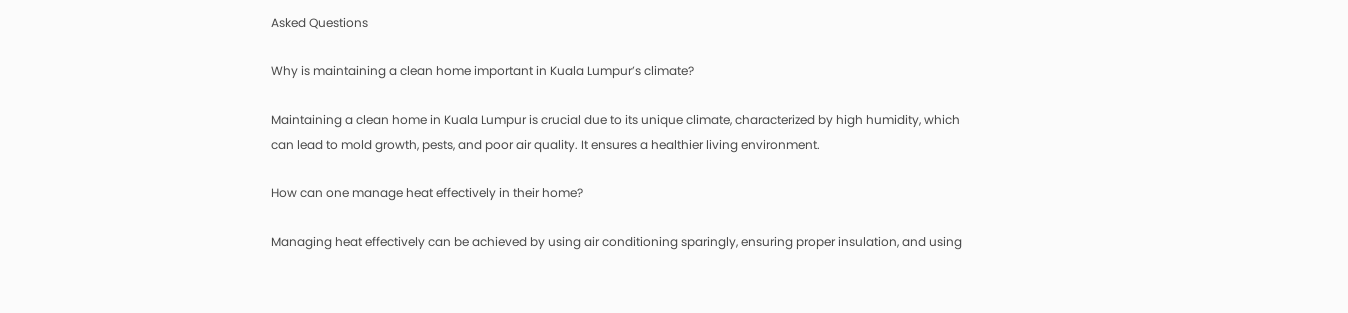Asked Questions

Why is maintaining a clean home important in Kuala Lumpur’s climate?

Maintaining a clean home in Kuala Lumpur is crucial due to its unique climate, characterized by high humidity, which can lead to mold growth, pests, and poor air quality. It ensures a healthier living environment.

How can one manage heat effectively in their home?

Managing heat effectively can be achieved by using air conditioning sparingly, ensuring proper insulation, and using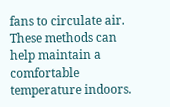fans to circulate air. These methods can help maintain a comfortable temperature indoors.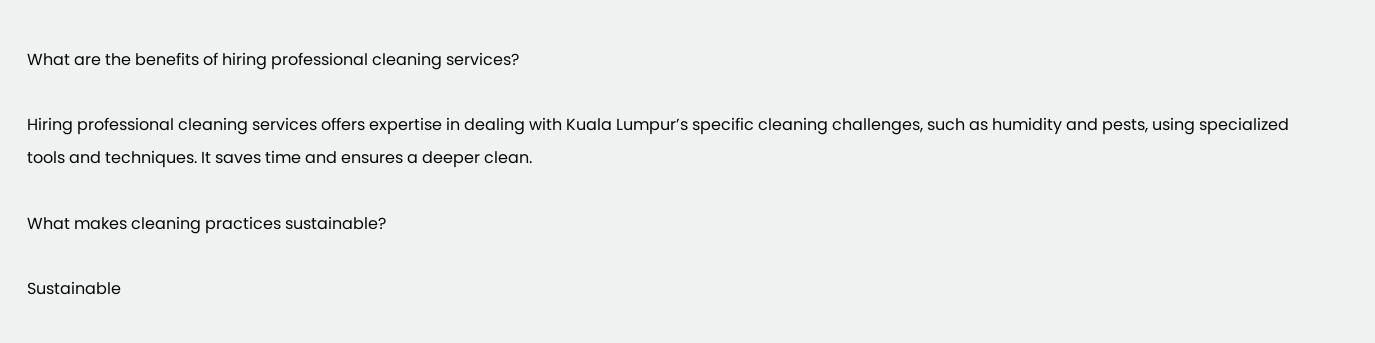What are the benefits of hiring professional cleaning services?

Hiring professional cleaning services offers expertise in dealing with Kuala Lumpur’s specific cleaning challenges, such as humidity and pests, using specialized tools and techniques. It saves time and ensures a deeper clean.

What makes cleaning practices sustainable?

Sustainable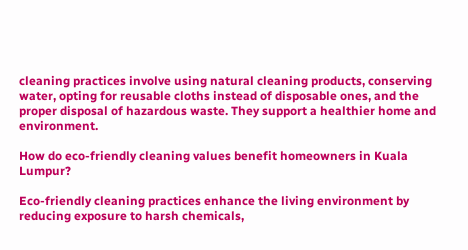cleaning practices involve using natural cleaning products, conserving water, opting for reusable cloths instead of disposable ones, and the proper disposal of hazardous waste. They support a healthier home and environment.

How do eco-friendly cleaning values benefit homeowners in Kuala Lumpur?

Eco-friendly cleaning practices enhance the living environment by reducing exposure to harsh chemicals,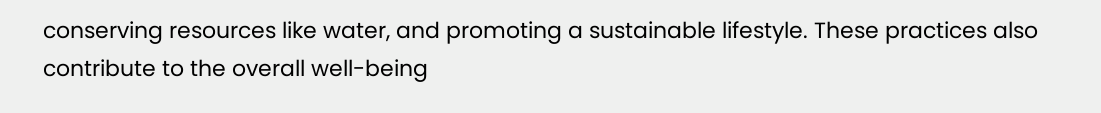conserving resources like water, and promoting a sustainable lifestyle. These practices also contribute to the overall well-being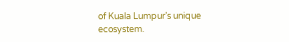of Kuala Lumpur’s unique ecosystem.